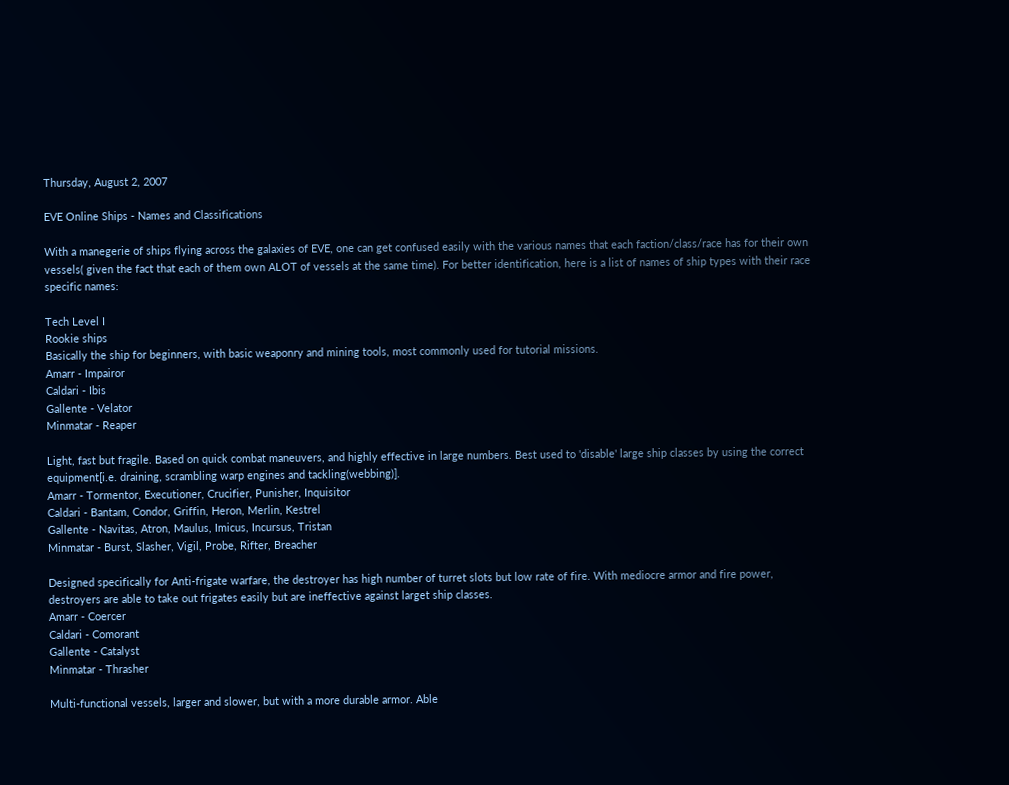Thursday, August 2, 2007

EVE Online Ships - Names and Classifications

With a manegerie of ships flying across the galaxies of EVE, one can get confused easily with the various names that each faction/class/race has for their own vessels( given the fact that each of them own ALOT of vessels at the same time). For better identification, here is a list of names of ship types with their race specific names:

Tech Level I
Rookie ships
Basically the ship for beginners, with basic weaponry and mining tools, most commonly used for tutorial missions.
Amarr - Impairor
Caldari - Ibis
Gallente - Velator
Minmatar - Reaper

Light, fast but fragile. Based on quick combat maneuvers, and highly effective in large numbers. Best used to 'disable' large ship classes by using the correct equipment[i.e. draining, scrambling warp engines and tackling(webbing)].
Amarr - Tormentor, Executioner, Crucifier, Punisher, Inquisitor
Caldari - Bantam, Condor, Griffin, Heron, Merlin, Kestrel
Gallente - Navitas, Atron, Maulus, Imicus, Incursus, Tristan
Minmatar - Burst, Slasher, Vigil, Probe, Rifter, Breacher

Designed specifically for Anti-frigate warfare, the destroyer has high number of turret slots but low rate of fire. With mediocre armor and fire power, destroyers are able to take out frigates easily but are ineffective against larget ship classes.
Amarr - Coercer
Caldari - Comorant
Gallente - Catalyst
Minmatar - Thrasher

Multi-functional vessels, larger and slower, but with a more durable armor. Able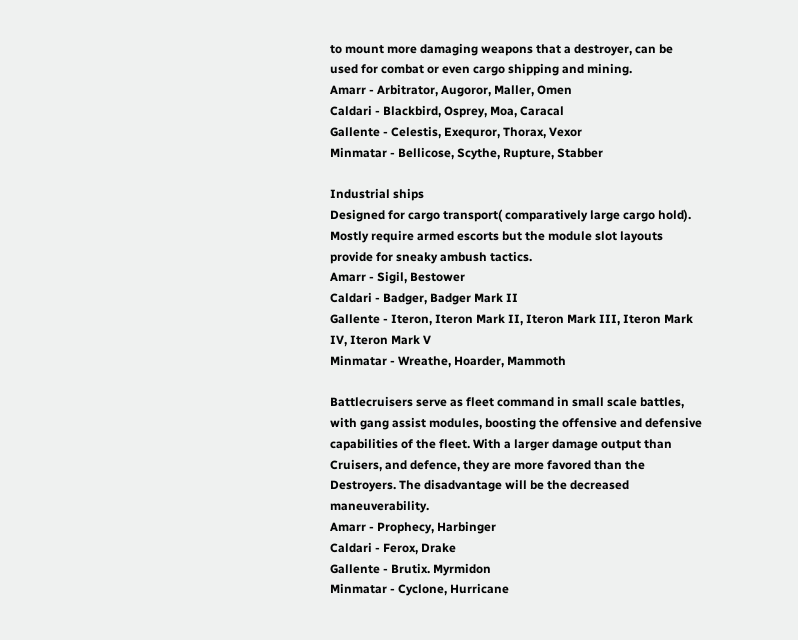to mount more damaging weapons that a destroyer, can be used for combat or even cargo shipping and mining.
Amarr - Arbitrator, Augoror, Maller, Omen
Caldari - Blackbird, Osprey, Moa, Caracal
Gallente - Celestis, Exequror, Thorax, Vexor
Minmatar - Bellicose, Scythe, Rupture, Stabber

Industrial ships
Designed for cargo transport( comparatively large cargo hold). Mostly require armed escorts but the module slot layouts provide for sneaky ambush tactics.
Amarr - Sigil, Bestower
Caldari - Badger, Badger Mark II
Gallente - Iteron, Iteron Mark II, Iteron Mark III, Iteron Mark IV, Iteron Mark V
Minmatar - Wreathe, Hoarder, Mammoth

Battlecruisers serve as fleet command in small scale battles, with gang assist modules, boosting the offensive and defensive capabilities of the fleet. With a larger damage output than Cruisers, and defence, they are more favored than the Destroyers. The disadvantage will be the decreased maneuverability.
Amarr - Prophecy, Harbinger
Caldari - Ferox, Drake
Gallente - Brutix. Myrmidon
Minmatar - Cyclone, Hurricane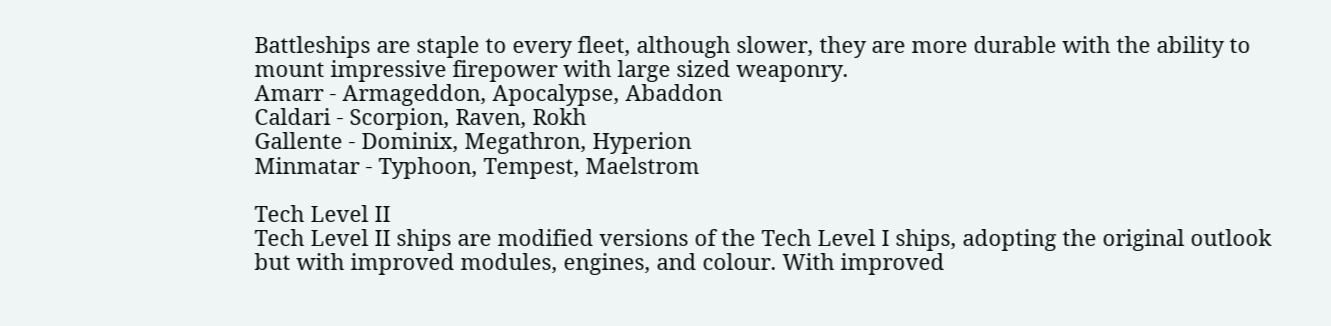Battleships are staple to every fleet, although slower, they are more durable with the ability to mount impressive firepower with large sized weaponry.
Amarr - Armageddon, Apocalypse, Abaddon
Caldari - Scorpion, Raven, Rokh
Gallente - Dominix, Megathron, Hyperion
Minmatar - Typhoon, Tempest, Maelstrom

Tech Level II
Tech Level II ships are modified versions of the Tech Level I ships, adopting the original outlook but with improved modules, engines, and colour. With improved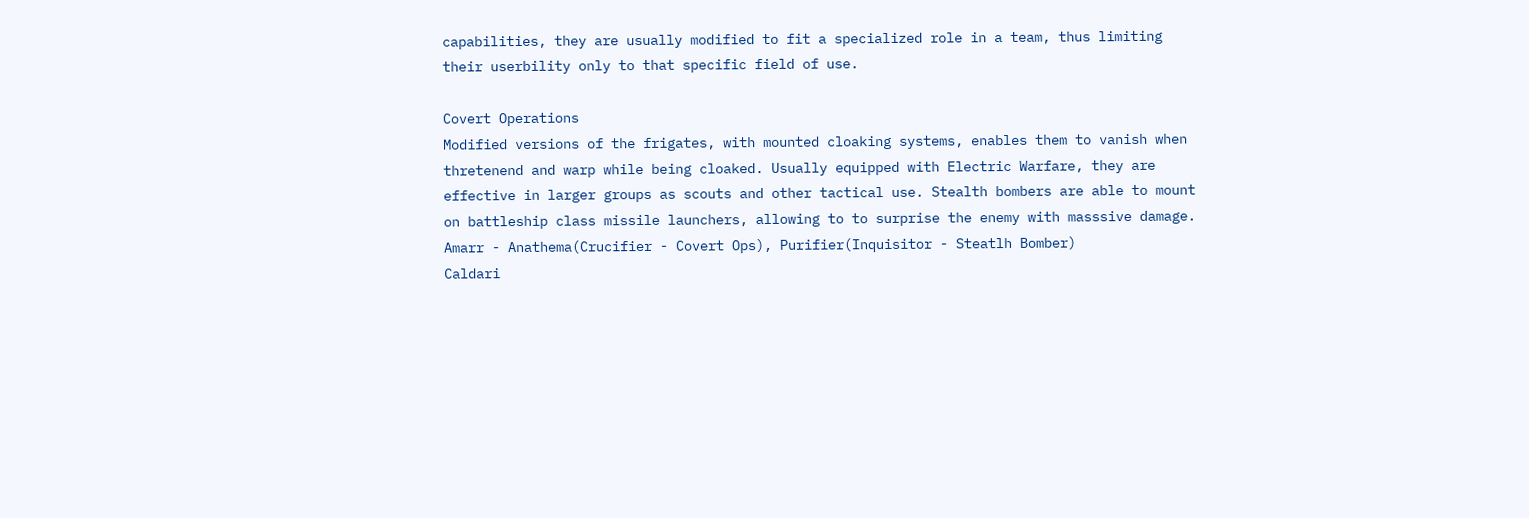capabilities, they are usually modified to fit a specialized role in a team, thus limiting their userbility only to that specific field of use.

Covert Operations
Modified versions of the frigates, with mounted cloaking systems, enables them to vanish when thretenend and warp while being cloaked. Usually equipped with Electric Warfare, they are effective in larger groups as scouts and other tactical use. Stealth bombers are able to mount on battleship class missile launchers, allowing to to surprise the enemy with masssive damage.
Amarr - Anathema(Crucifier - Covert Ops), Purifier(Inquisitor - Steatlh Bomber)
Caldari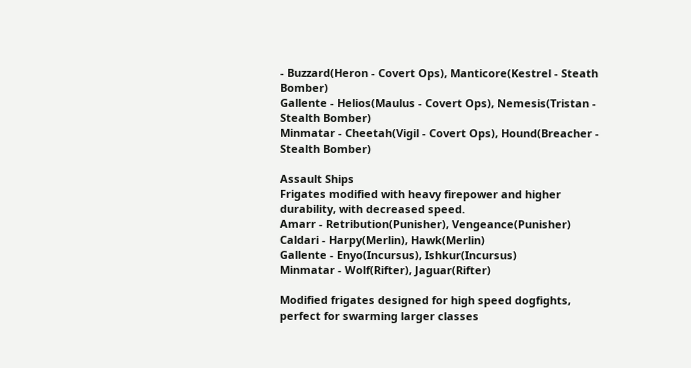- Buzzard(Heron - Covert Ops), Manticore(Kestrel - Steath Bomber)
Gallente - Helios(Maulus - Covert Ops), Nemesis(Tristan - Stealth Bomber)
Minmatar - Cheetah(Vigil - Covert Ops), Hound(Breacher - Stealth Bomber)

Assault Ships
Frigates modified with heavy firepower and higher durability, with decreased speed.
Amarr - Retribution(Punisher), Vengeance(Punisher)
Caldari - Harpy(Merlin), Hawk(Merlin)
Gallente - Enyo(Incursus), Ishkur(Incursus)
Minmatar - Wolf(Rifter), Jaguar(Rifter)

Modified frigates designed for high speed dogfights, perfect for swarming larger classes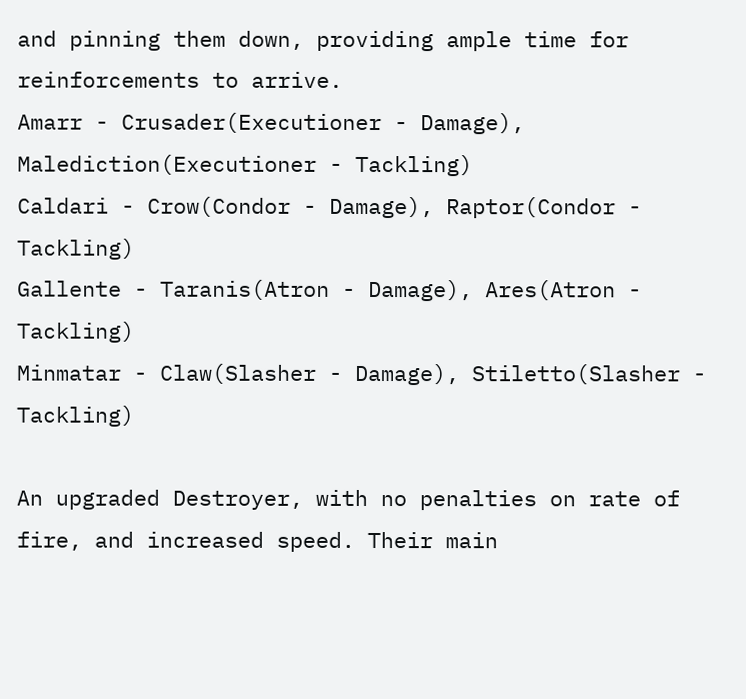and pinning them down, providing ample time for reinforcements to arrive.
Amarr - Crusader(Executioner - Damage), Malediction(Executioner - Tackling)
Caldari - Crow(Condor - Damage), Raptor(Condor - Tackling)
Gallente - Taranis(Atron - Damage), Ares(Atron - Tackling)
Minmatar - Claw(Slasher - Damage), Stiletto(Slasher - Tackling)

An upgraded Destroyer, with no penalties on rate of fire, and increased speed. Their main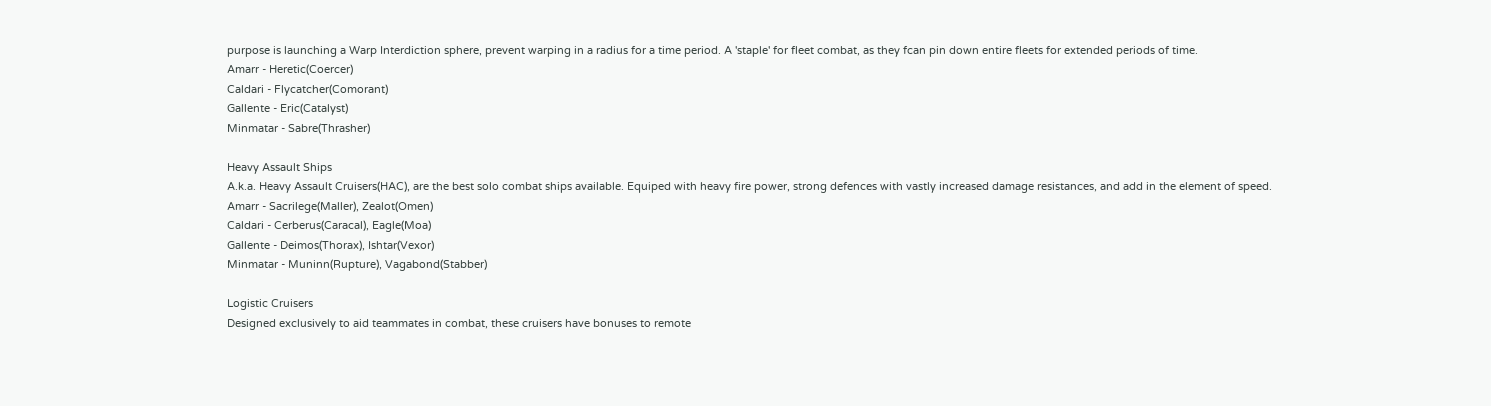purpose is launching a Warp Interdiction sphere, prevent warping in a radius for a time period. A 'staple' for fleet combat, as they fcan pin down entire fleets for extended periods of time.
Amarr - Heretic(Coercer)
Caldari - Flycatcher(Comorant)
Gallente - Eric(Catalyst)
Minmatar - Sabre(Thrasher)

Heavy Assault Ships
A.k.a. Heavy Assault Cruisers(HAC), are the best solo combat ships available. Equiped with heavy fire power, strong defences with vastly increased damage resistances, and add in the element of speed.
Amarr - Sacrilege(Maller), Zealot(Omen)
Caldari - Cerberus(Caracal), Eagle(Moa)
Gallente - Deimos(Thorax), Ishtar(Vexor)
Minmatar - Muninn(Rupture), Vagabond(Stabber)

Logistic Cruisers
Designed exclusively to aid teammates in combat, these cruisers have bonuses to remote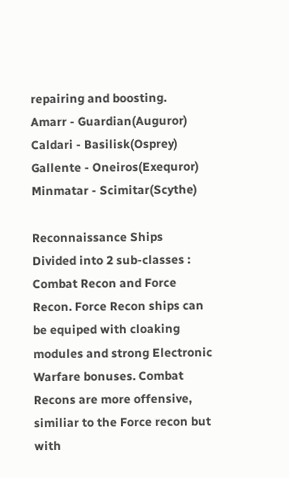repairing and boosting.
Amarr - Guardian(Auguror)
Caldari - Basilisk(Osprey)
Gallente - Oneiros(Exequror)
Minmatar - Scimitar(Scythe)

Reconnaissance Ships
Divided into 2 sub-classes : Combat Recon and Force Recon. Force Recon ships can be equiped with cloaking modules and strong Electronic Warfare bonuses. Combat Recons are more offensive, similiar to the Force recon but with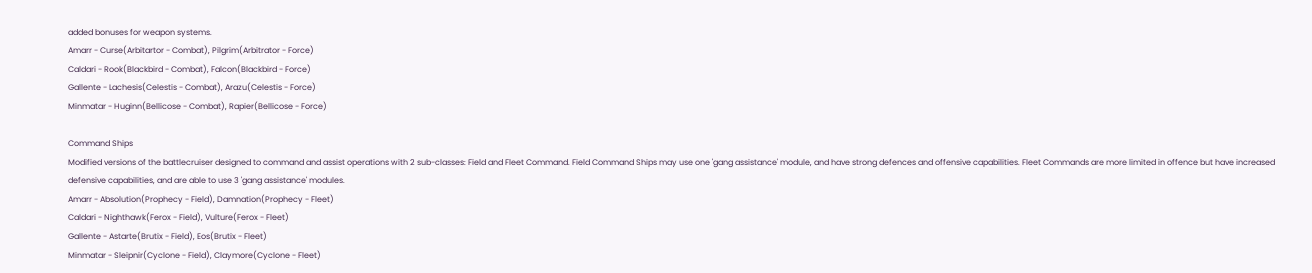added bonuses for weapon systems.
Amarr - Curse(Arbitartor - Combat), Pilgrim(Arbitrator - Force)
Caldari - Rook(Blackbird - Combat), Falcon(Blackbird - Force)
Gallente - Lachesis(Celestis - Combat), Arazu(Celestis - Force)
Minmatar - Huginn(Bellicose - Combat), Rapier(Bellicose - Force)

Command Ships
Modified versions of the battlecruiser designed to command and assist operations with 2 sub-classes: Field and Fleet Command. Field Command Ships may use one 'gang assistance' module, and have strong defences and offensive capabilities. Fleet Commands are more limited in offence but have increased defensive capabilities, and are able to use 3 'gang assistance' modules.
Amarr - Absolution(Prophecy - Field), Damnation(Prophecy - Fleet)
Caldari - Nighthawk(Ferox - Field), Vulture(Ferox - Fleet)
Gallente - Astarte(Brutix - Field), Eos(Brutix - Fleet)
Minmatar - Sleipnir(Cyclone - Field), Claymore(Cyclone - Fleet)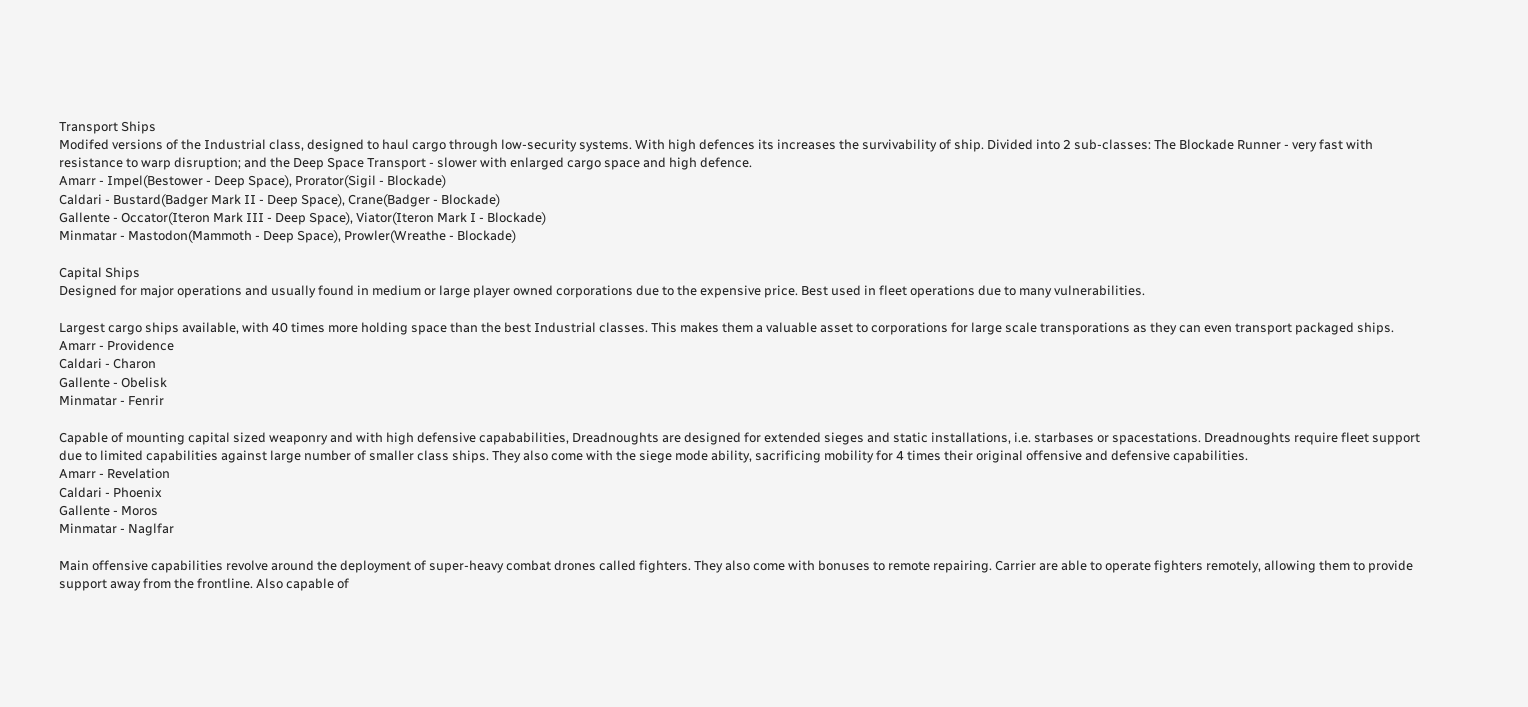Transport Ships
Modifed versions of the Industrial class, designed to haul cargo through low-security systems. With high defences its increases the survivability of ship. Divided into 2 sub-classes: The Blockade Runner - very fast with resistance to warp disruption; and the Deep Space Transport - slower with enlarged cargo space and high defence.
Amarr - Impel(Bestower - Deep Space), Prorator(Sigil - Blockade)
Caldari - Bustard(Badger Mark II - Deep Space), Crane(Badger - Blockade)
Gallente - Occator(Iteron Mark III - Deep Space), Viator(Iteron Mark I - Blockade)
Minmatar - Mastodon(Mammoth - Deep Space), Prowler(Wreathe - Blockade)

Capital Ships
Designed for major operations and usually found in medium or large player owned corporations due to the expensive price. Best used in fleet operations due to many vulnerabilities.

Largest cargo ships available, with 40 times more holding space than the best Industrial classes. This makes them a valuable asset to corporations for large scale transporations as they can even transport packaged ships.
Amarr - Providence
Caldari - Charon
Gallente - Obelisk
Minmatar - Fenrir

Capable of mounting capital sized weaponry and with high defensive capababilities, Dreadnoughts are designed for extended sieges and static installations, i.e. starbases or spacestations. Dreadnoughts require fleet support due to limited capabilities against large number of smaller class ships. They also come with the siege mode ability, sacrificing mobility for 4 times their original offensive and defensive capabilities.
Amarr - Revelation
Caldari - Phoenix
Gallente - Moros
Minmatar - Naglfar

Main offensive capabilities revolve around the deployment of super-heavy combat drones called fighters. They also come with bonuses to remote repairing. Carrier are able to operate fighters remotely, allowing them to provide support away from the frontline. Also capable of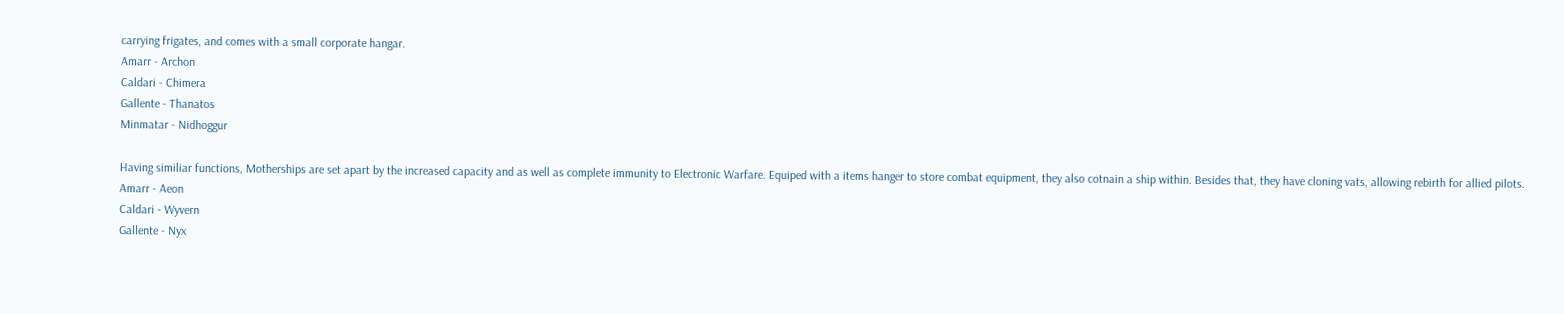carrying frigates, and comes with a small corporate hangar.
Amarr - Archon
Caldari - Chimera
Gallente - Thanatos
Minmatar - Nidhoggur

Having similiar functions, Motherships are set apart by the increased capacity and as well as complete immunity to Electronic Warfare. Equiped with a items hanger to store combat equipment, they also cotnain a ship within. Besides that, they have cloning vats, allowing rebirth for allied pilots.
Amarr - Aeon
Caldari - Wyvern
Gallente - Nyx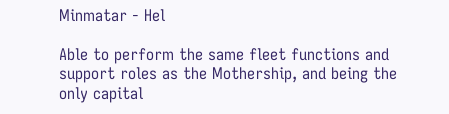Minmatar - Hel

Able to perform the same fleet functions and support roles as the Mothership, and being the only capital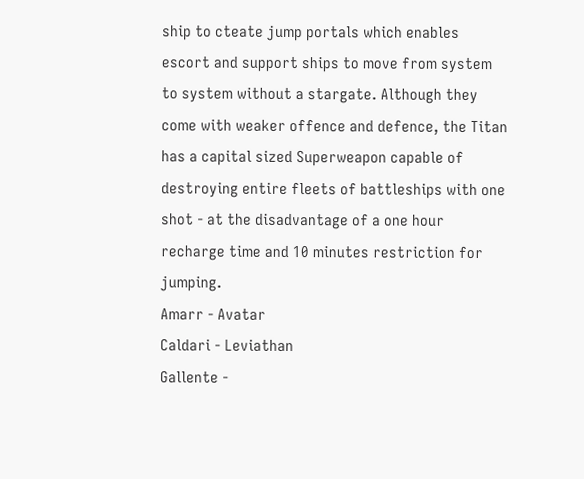ship to cteate jump portals which enables escort and support ships to move from system to system without a stargate. Although they come with weaker offence and defence, the Titan has a capital sized Superweapon capable of destroying entire fleets of battleships with one shot - at the disadvantage of a one hour recharge time and 10 minutes restriction for jumping.
Amarr - Avatar
Caldari - Leviathan
Gallente -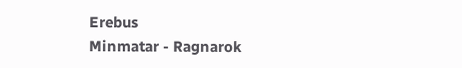Erebus
Minmatar - Ragnarok